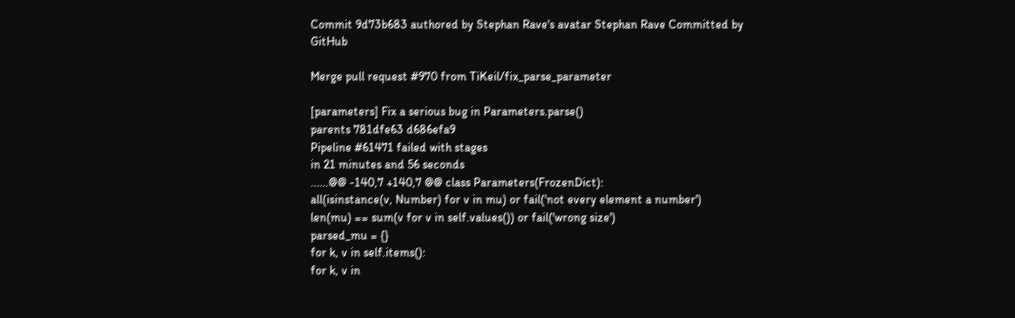Commit 9d73b683 authored by Stephan Rave's avatar Stephan Rave Committed by GitHub

Merge pull request #970 from TiKeil/fix_parse_parameter

[parameters] Fix a serious bug in Parameters.parse()
parents 781dfe63 d686efa9
Pipeline #61471 failed with stages
in 21 minutes and 56 seconds
......@@ -140,7 +140,7 @@ class Parameters(FrozenDict):
all(isinstance(v, Number) for v in mu) or fail('not every element a number')
len(mu) == sum(v for v in self.values()) or fail('wrong size')
parsed_mu = {}
for k, v in self.items():
for k, v in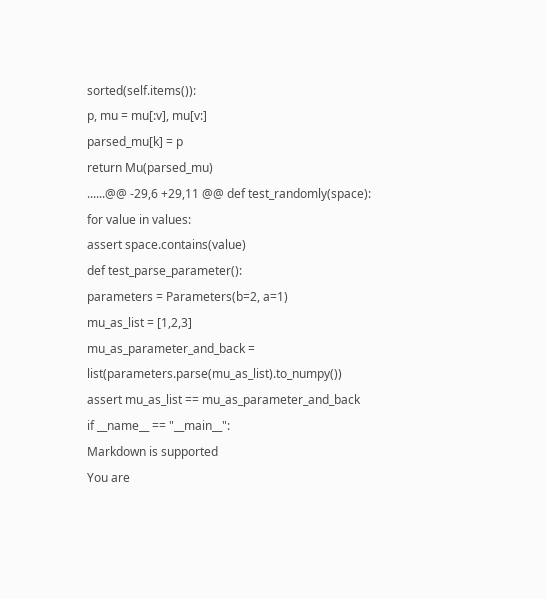sorted(self.items()):
p, mu = mu[:v], mu[v:]
parsed_mu[k] = p
return Mu(parsed_mu)
......@@ -29,6 +29,11 @@ def test_randomly(space):
for value in values:
assert space.contains(value)
def test_parse_parameter():
parameters = Parameters(b=2, a=1)
mu_as_list = [1,2,3]
mu_as_parameter_and_back = list(parameters.parse(mu_as_list).to_numpy())
assert mu_as_list == mu_as_parameter_and_back
if __name__ == "__main__":
Markdown is supported
You are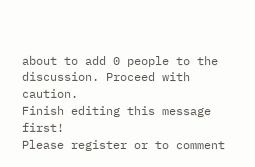about to add 0 people to the discussion. Proceed with caution.
Finish editing this message first!
Please register or to comment